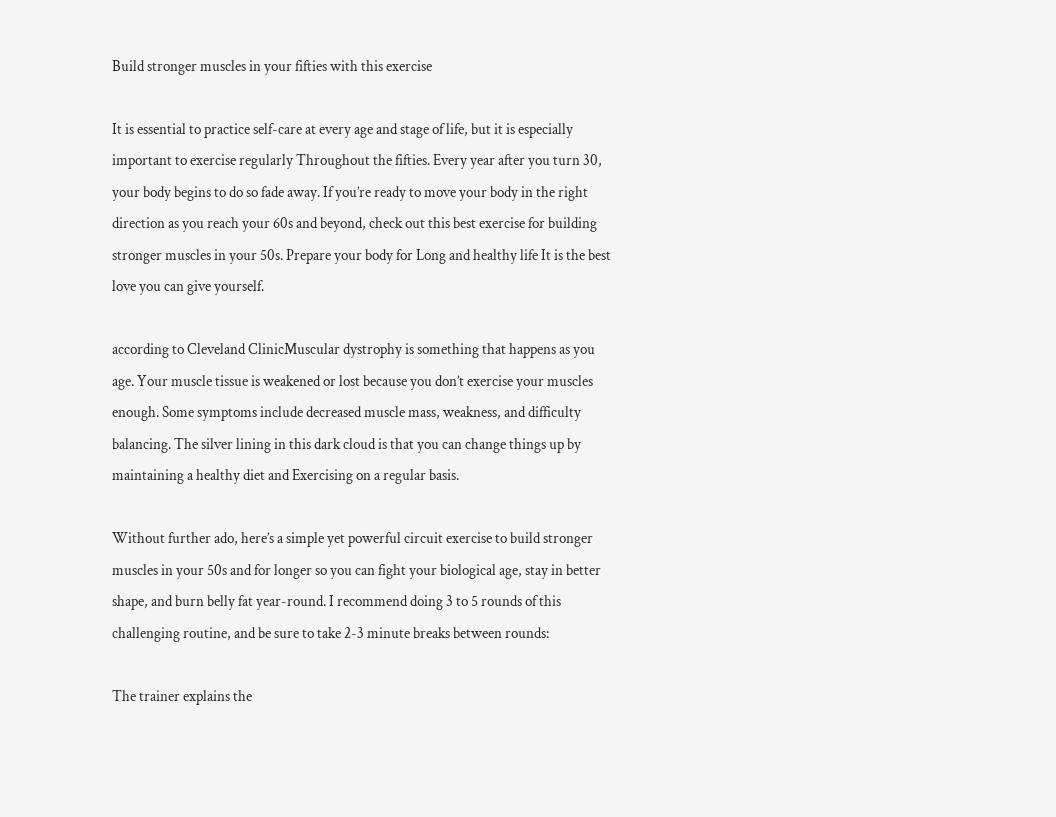Build stronger muscles in your fifties with this exercise

It is essential to practice self-care at every age and stage of life, but it is especially important to exercise regularly Throughout the fifties. Every year after you turn 30, your body begins to do so fade away. If you’re ready to move your body in the right direction as you reach your 60s and beyond, check out this best exercise for building stronger muscles in your 50s. Prepare your body for Long and healthy life It is the best love you can give yourself.

according to Cleveland ClinicMuscular dystrophy is something that happens as you age. Your muscle tissue is weakened or lost because you don’t exercise your muscles enough. Some symptoms include decreased muscle mass, weakness, and difficulty balancing. The silver lining in this dark cloud is that you can change things up by maintaining a healthy diet and Exercising on a regular basis.

Without further ado, here’s a simple yet powerful circuit exercise to build stronger muscles in your 50s and for longer so you can fight your biological age, stay in better shape, and burn belly fat year-round. I recommend doing 3 to 5 rounds of this challenging routine, and be sure to take 2-3 minute breaks between rounds:

The trainer explains the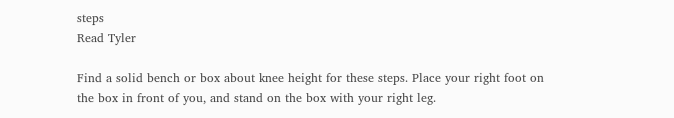steps
Read Tyler

Find a solid bench or box about knee height for these steps. Place your right foot on the box in front of you, and stand on the box with your right leg.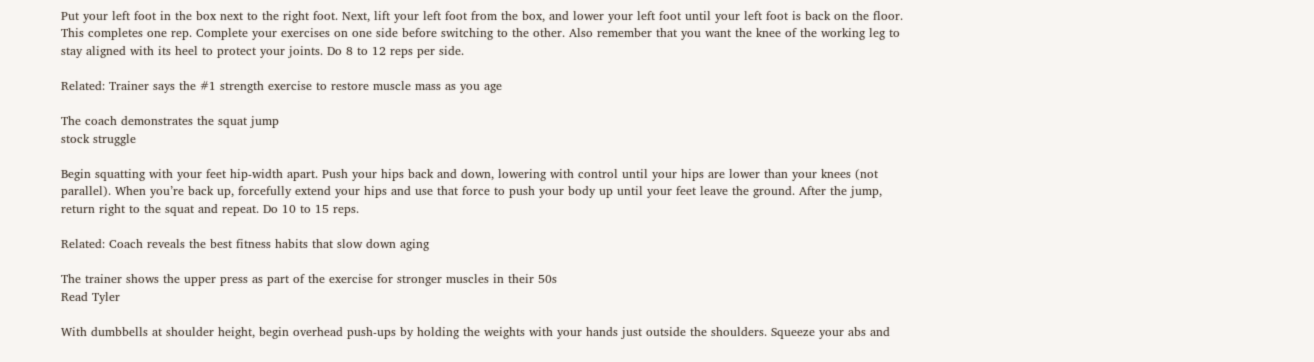Put your left foot in the box next to the right foot. Next, lift your left foot from the box, and lower your left foot until your left foot is back on the floor. This completes one rep. Complete your exercises on one side before switching to the other. Also remember that you want the knee of the working leg to stay aligned with its heel to protect your joints. Do 8 to 12 reps per side.

Related: Trainer says the #1 strength exercise to restore muscle mass as you age

The coach demonstrates the squat jump
stock struggle

Begin squatting with your feet hip-width apart. Push your hips back and down, lowering with control until your hips are lower than your knees (not parallel). When you’re back up, forcefully extend your hips and use that force to push your body up until your feet leave the ground. After the jump, return right to the squat and repeat. Do 10 to 15 reps.

Related: Coach reveals the best fitness habits that slow down aging

The trainer shows the upper press as part of the exercise for stronger muscles in their 50s
Read Tyler

With dumbbells at shoulder height, begin overhead push-ups by holding the weights with your hands just outside the shoulders. Squeeze your abs and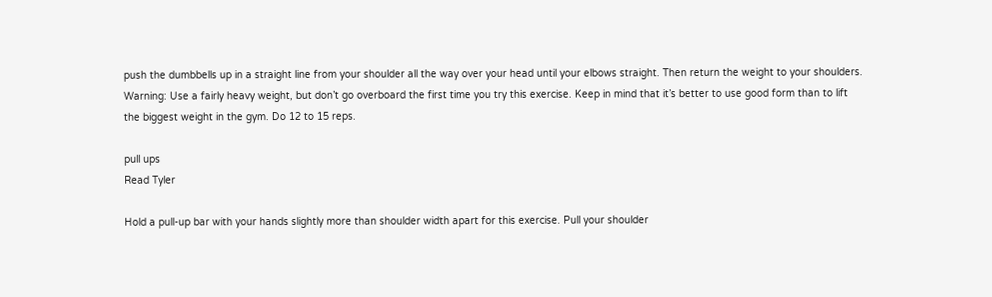push the dumbbells up in a straight line from your shoulder all the way over your head until your elbows straight. Then return the weight to your shoulders. Warning: Use a fairly heavy weight, but don’t go overboard the first time you try this exercise. Keep in mind that it’s better to use good form than to lift the biggest weight in the gym. Do 12 to 15 reps.

pull ups
Read Tyler

Hold a pull-up bar with your hands slightly more than shoulder width apart for this exercise. Pull your shoulder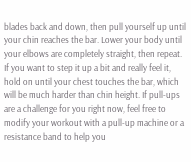blades back and down, then pull yourself up until your chin reaches the bar. Lower your body until your elbows are completely straight, then repeat. If you want to step it up a bit and really feel it, hold on until your chest touches the bar, which will be much harder than chin height. If pull-ups are a challenge for you right now, feel free to modify your workout with a pull-up machine or a resistance band to help you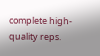complete high-quality reps.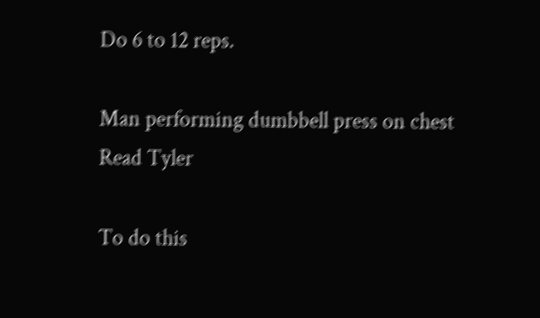Do 6 to 12 reps.

Man performing dumbbell press on chest
Read Tyler

To do this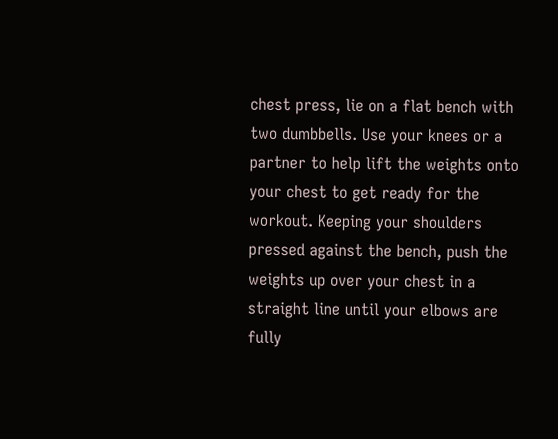chest press, lie on a flat bench with two dumbbells. Use your knees or a partner to help lift the weights onto your chest to get ready for the workout. Keeping your shoulders pressed against the bench, push the weights up over your chest in a straight line until your elbows are fully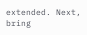extended. Next, bring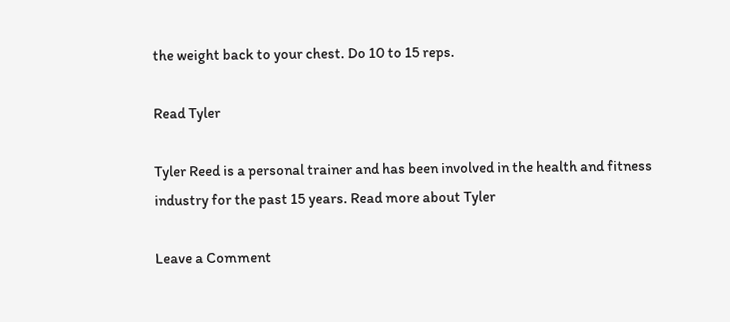the weight back to your chest. Do 10 to 15 reps.

Read Tyler

Tyler Reed is a personal trainer and has been involved in the health and fitness industry for the past 15 years. Read more about Tyler

Leave a Comment